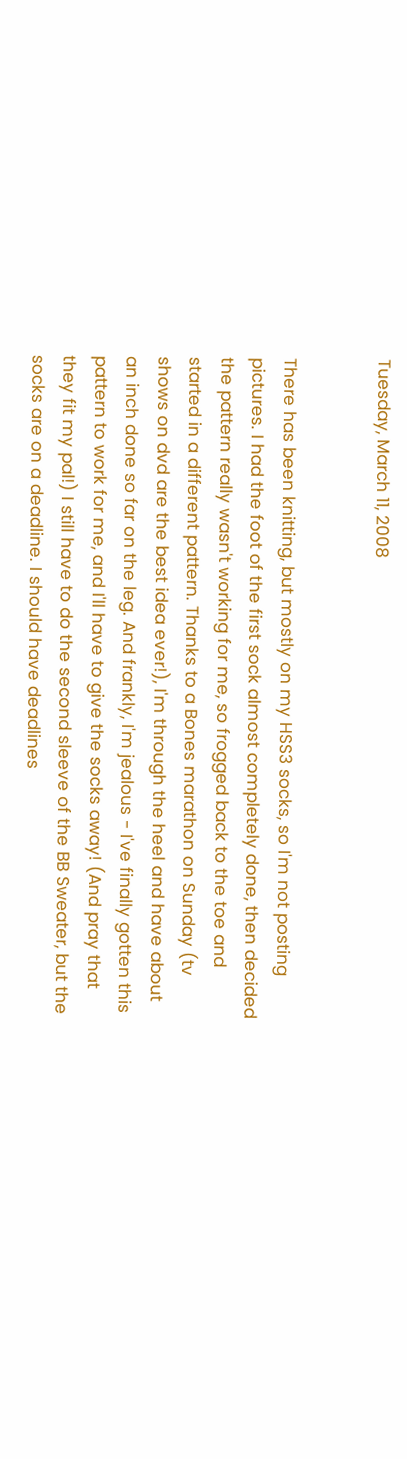Tuesday, March 11, 2008


There has been knitting, but mostly on my HSS3 socks, so I'm not posting pictures. I had the foot of the first sock almost completely done, then decided the pattern really wasn't working for me, so frogged back to the toe and started in a different pattern. Thanks to a Bones marathon on Sunday (tv shows on dvd are the best idea ever!), I'm through the heel and have about an inch done so far on the leg. And frankly, I'm jealous - I've finally gotten this pattern to work for me, and I'll have to give the socks away! (And pray that they fit my pal!) I still have to do the second sleeve of the BB Sweater, but the socks are on a deadline. I should have deadlines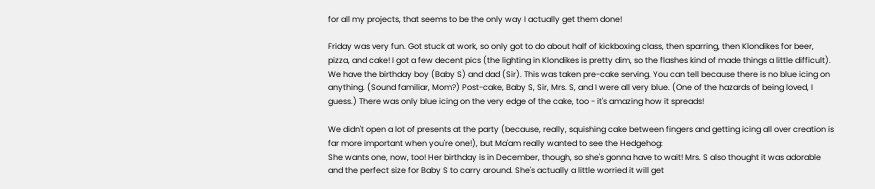for all my projects, that seems to be the only way I actually get them done!

Friday was very fun. Got stuck at work, so only got to do about half of kickboxing class, then sparring, then Klondikes for beer, pizza, and cake! I got a few decent pics (the lighting in Klondikes is pretty dim, so the flashes kind of made things a little difficult). We have the birthday boy (Baby S) and dad (Sir). This was taken pre-cake serving. You can tell because there is no blue icing on anything. (Sound familiar, Mom?) Post-cake, Baby S, Sir, Mrs. S, and I were all very blue. (One of the hazards of being loved, I guess.) There was only blue icing on the very edge of the cake, too - it's amazing how it spreads!

We didn't open a lot of presents at the party (because, really, squishing cake between fingers and getting icing all over creation is far more important when you're one!), but Ma'am really wanted to see the Hedgehog:
She wants one, now, too! Her birthday is in December, though, so she's gonna have to wait! Mrs. S also thought it was adorable and the perfect size for Baby S to carry around. She's actually a little worried it will get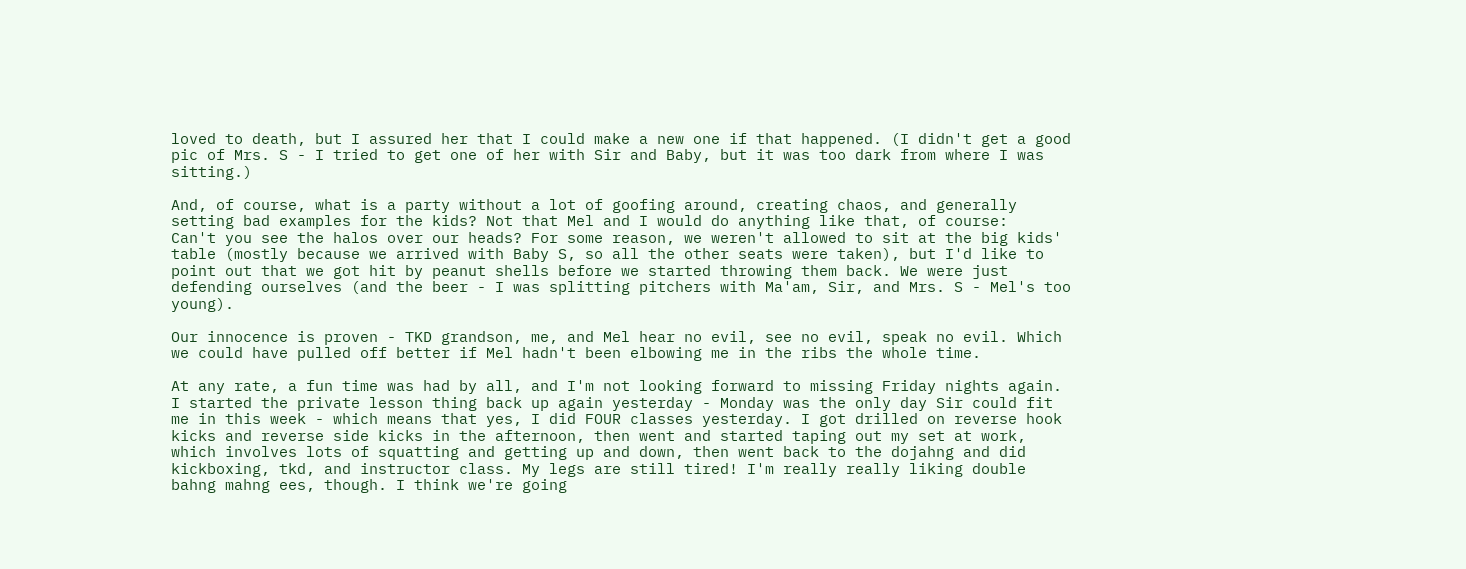loved to death, but I assured her that I could make a new one if that happened. (I didn't get a good pic of Mrs. S - I tried to get one of her with Sir and Baby, but it was too dark from where I was sitting.)

And, of course, what is a party without a lot of goofing around, creating chaos, and generally setting bad examples for the kids? Not that Mel and I would do anything like that, of course:
Can't you see the halos over our heads? For some reason, we weren't allowed to sit at the big kids' table (mostly because we arrived with Baby S, so all the other seats were taken), but I'd like to point out that we got hit by peanut shells before we started throwing them back. We were just defending ourselves (and the beer - I was splitting pitchers with Ma'am, Sir, and Mrs. S - Mel's too young).

Our innocence is proven - TKD grandson, me, and Mel hear no evil, see no evil, speak no evil. Which we could have pulled off better if Mel hadn't been elbowing me in the ribs the whole time.

At any rate, a fun time was had by all, and I'm not looking forward to missing Friday nights again. I started the private lesson thing back up again yesterday - Monday was the only day Sir could fit me in this week - which means that yes, I did FOUR classes yesterday. I got drilled on reverse hook kicks and reverse side kicks in the afternoon, then went and started taping out my set at work, which involves lots of squatting and getting up and down, then went back to the dojahng and did kickboxing, tkd, and instructor class. My legs are still tired! I'm really really liking double bahng mahng ees, though. I think we're going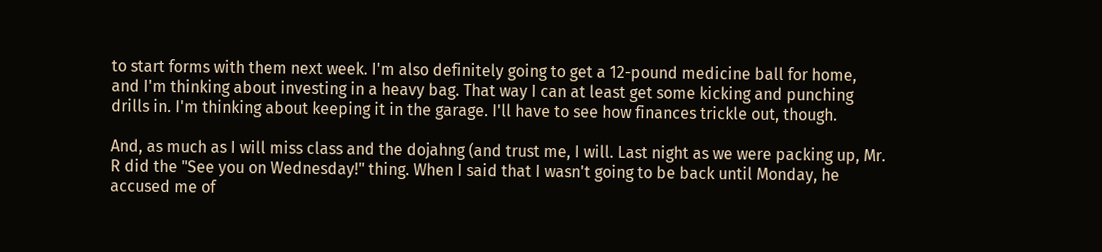to start forms with them next week. I'm also definitely going to get a 12-pound medicine ball for home, and I'm thinking about investing in a heavy bag. That way I can at least get some kicking and punching drills in. I'm thinking about keeping it in the garage. I'll have to see how finances trickle out, though.

And, as much as I will miss class and the dojahng (and trust me, I will. Last night as we were packing up, Mr. R did the "See you on Wednesday!" thing. When I said that I wasn't going to be back until Monday, he accused me of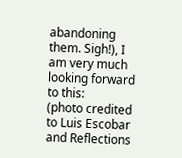abandoning them. Sigh!), I am very much looking forward to this:
(photo credited to Luis Escobar and Reflections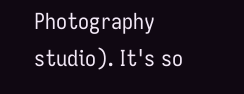Photography studio). It's so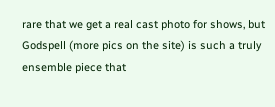rare that we get a real cast photo for shows, but Godspell (more pics on the site) is such a truly ensemble piece that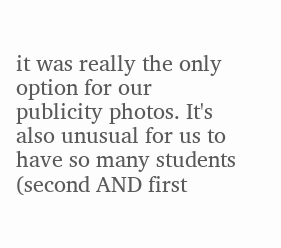it was really the only option for our publicity photos. It's also unusual for us to have so many students (second AND first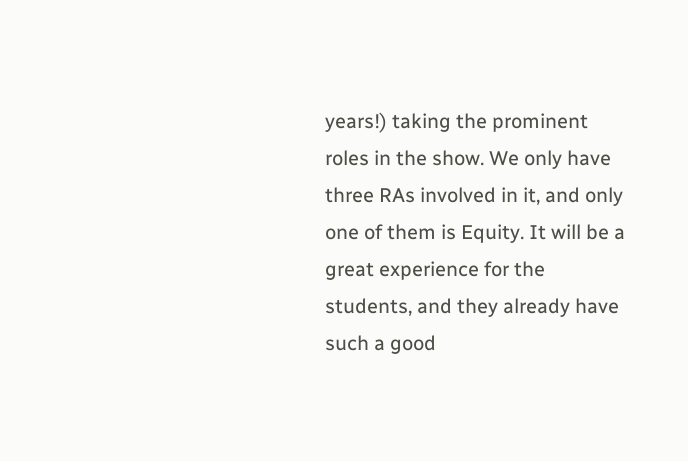years!) taking the prominent roles in the show. We only have three RAs involved in it, and only one of them is Equity. It will be a great experience for the students, and they already have such a good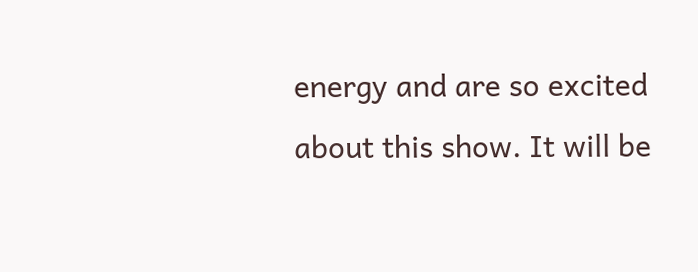energy and are so excited about this show. It will be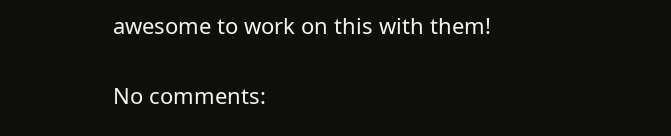awesome to work on this with them!

No comments: